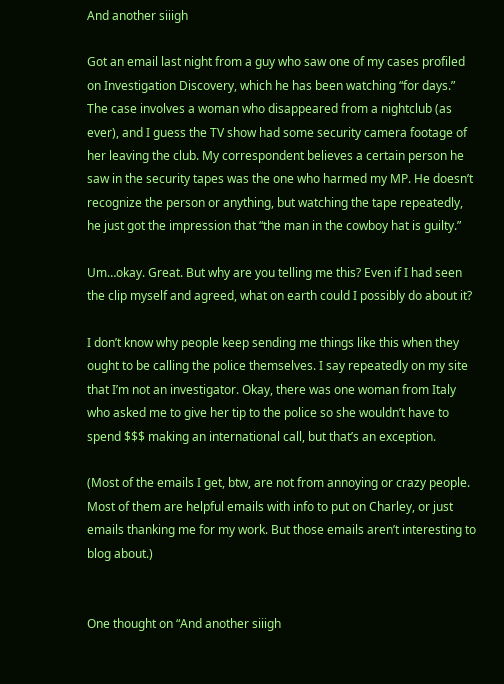And another siiigh

Got an email last night from a guy who saw one of my cases profiled on Investigation Discovery, which he has been watching “for days.” The case involves a woman who disappeared from a nightclub (as ever), and I guess the TV show had some security camera footage of her leaving the club. My correspondent believes a certain person he saw in the security tapes was the one who harmed my MP. He doesn’t recognize the person or anything, but watching the tape repeatedly, he just got the impression that “the man in the cowboy hat is guilty.”

Um…okay. Great. But why are you telling me this? Even if I had seen the clip myself and agreed, what on earth could I possibly do about it?

I don’t know why people keep sending me things like this when they ought to be calling the police themselves. I say repeatedly on my site that I’m not an investigator. Okay, there was one woman from Italy who asked me to give her tip to the police so she wouldn’t have to spend $$$ making an international call, but that’s an exception.

(Most of the emails I get, btw, are not from annoying or crazy people. Most of them are helpful emails with info to put on Charley, or just emails thanking me for my work. But those emails aren’t interesting to blog about.)


One thought on “And another siiigh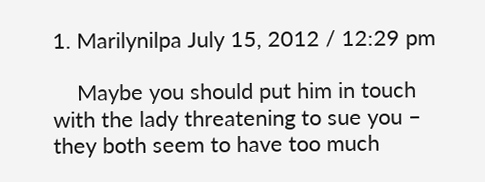1. Marilynilpa July 15, 2012 / 12:29 pm

    Maybe you should put him in touch with the lady threatening to sue you – they both seem to have too much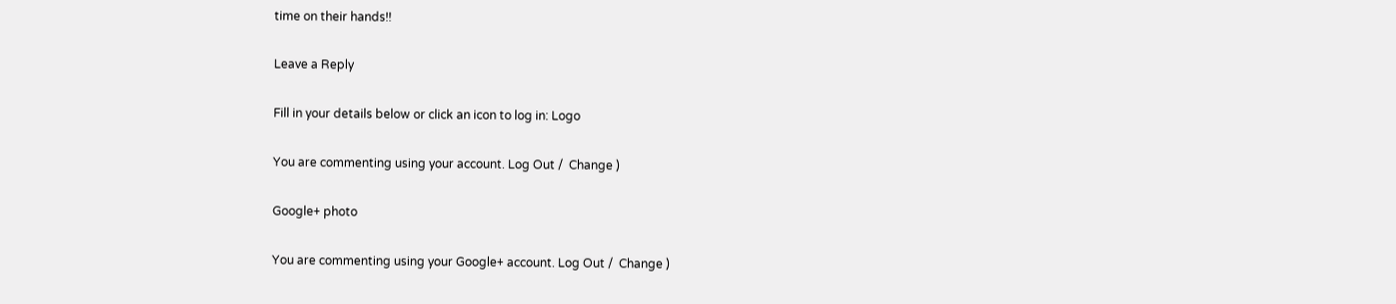time on their hands!!

Leave a Reply

Fill in your details below or click an icon to log in: Logo

You are commenting using your account. Log Out /  Change )

Google+ photo

You are commenting using your Google+ account. Log Out /  Change )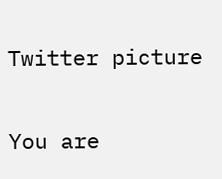Twitter picture

You are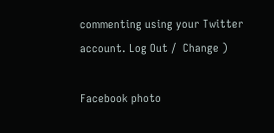commenting using your Twitter account. Log Out /  Change )

Facebook photo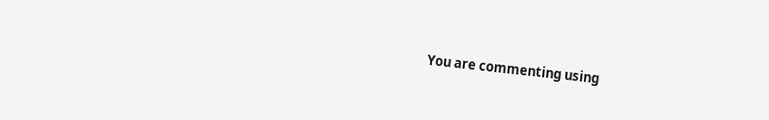You are commenting using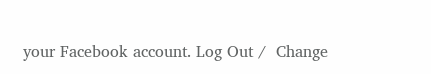your Facebook account. Log Out /  Change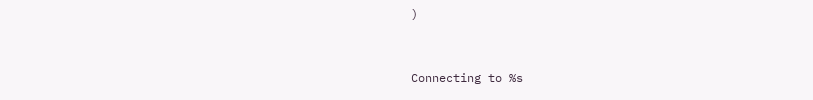)


Connecting to %s